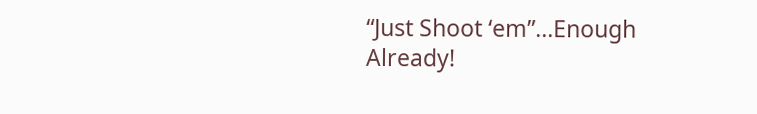“Just Shoot ‘em”…Enough Already!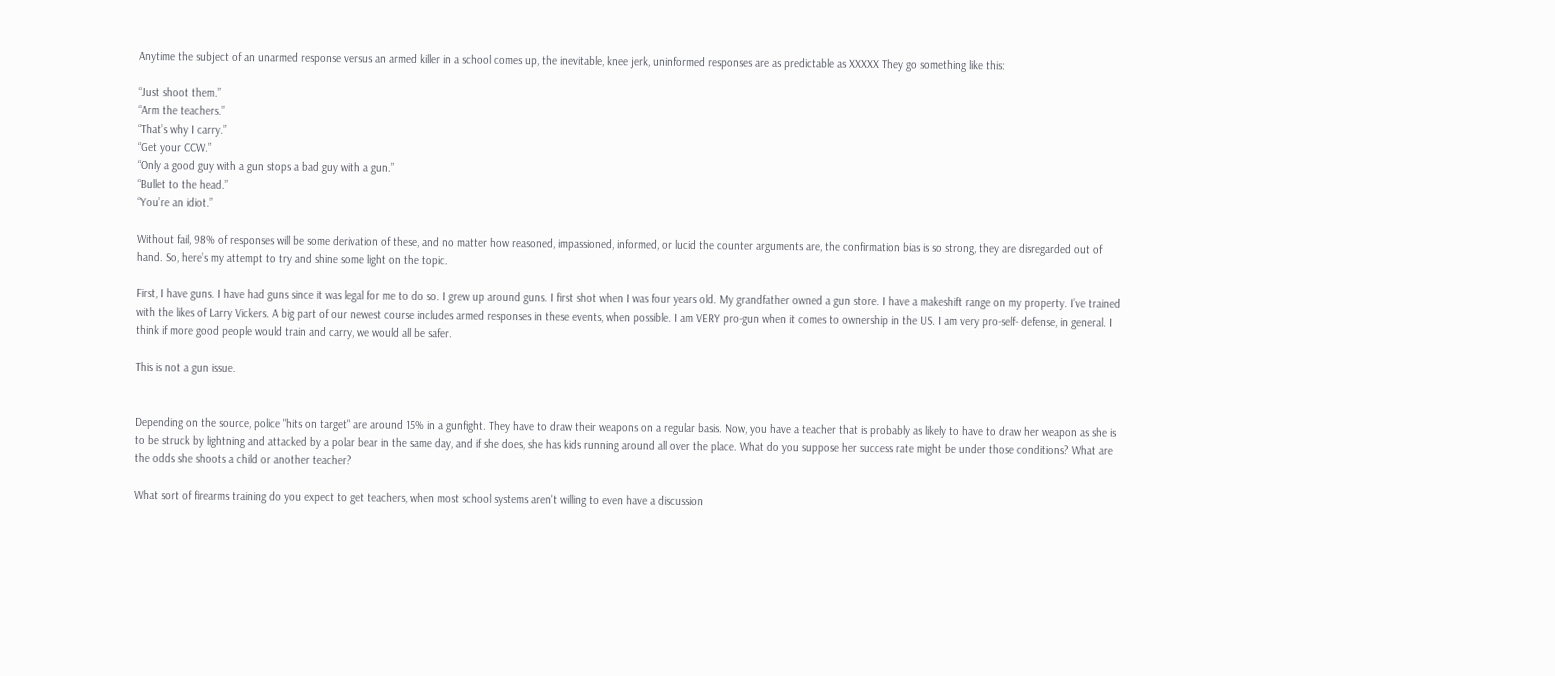Anytime the subject of an unarmed response versus an armed killer in a school comes up, the inevitable, knee jerk, uninformed responses are as predictable as XXXXX They go something like this:

“Just shoot them.”
“Arm the teachers.”
“That’s why I carry.”
“Get your CCW.”
“Only a good guy with a gun stops a bad guy with a gun.”
“Bullet to the head.”
“You’re an idiot.”

Without fail, 98% of responses will be some derivation of these, and no matter how reasoned, impassioned, informed, or lucid the counter arguments are, the confirmation bias is so strong, they are disregarded out of hand. So, here’s my attempt to try and shine some light on the topic.

First, I have guns. I have had guns since it was legal for me to do so. I grew up around guns. I first shot when I was four years old. My grandfather owned a gun store. I have a makeshift range on my property. I’ve trained with the likes of Larry Vickers. A big part of our newest course includes armed responses in these events, when possible. I am VERY pro-gun when it comes to ownership in the US. I am very pro-self- defense, in general. I think if more good people would train and carry, we would all be safer.

This is not a gun issue.


Depending on the source, police "hits on target" are around 15% in a gunfight. They have to draw their weapons on a regular basis. Now, you have a teacher that is probably as likely to have to draw her weapon as she is to be struck by lightning and attacked by a polar bear in the same day, and if she does, she has kids running around all over the place. What do you suppose her success rate might be under those conditions? What are the odds she shoots a child or another teacher?

What sort of firearms training do you expect to get teachers, when most school systems aren't willing to even have a discussion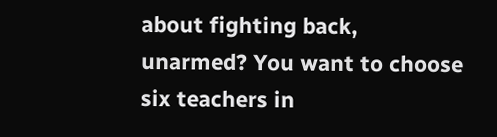about fighting back, unarmed? You want to choose six teachers in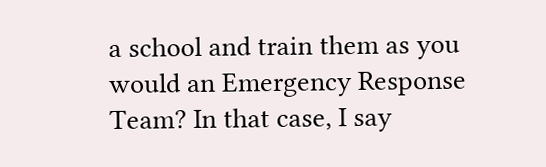a school and train them as you would an Emergency Response Team? In that case, I say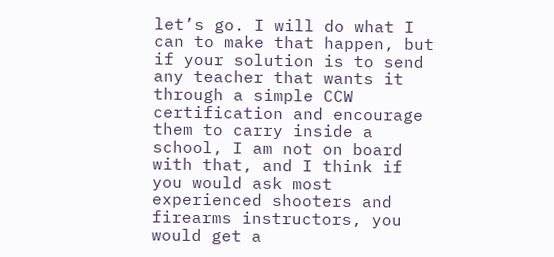let’s go. I will do what I can to make that happen, but if your solution is to send any teacher that wants it through a simple CCW certification and encourage them to carry inside a school, I am not on board with that, and I think if you would ask most experienced shooters and firearms instructors, you would get a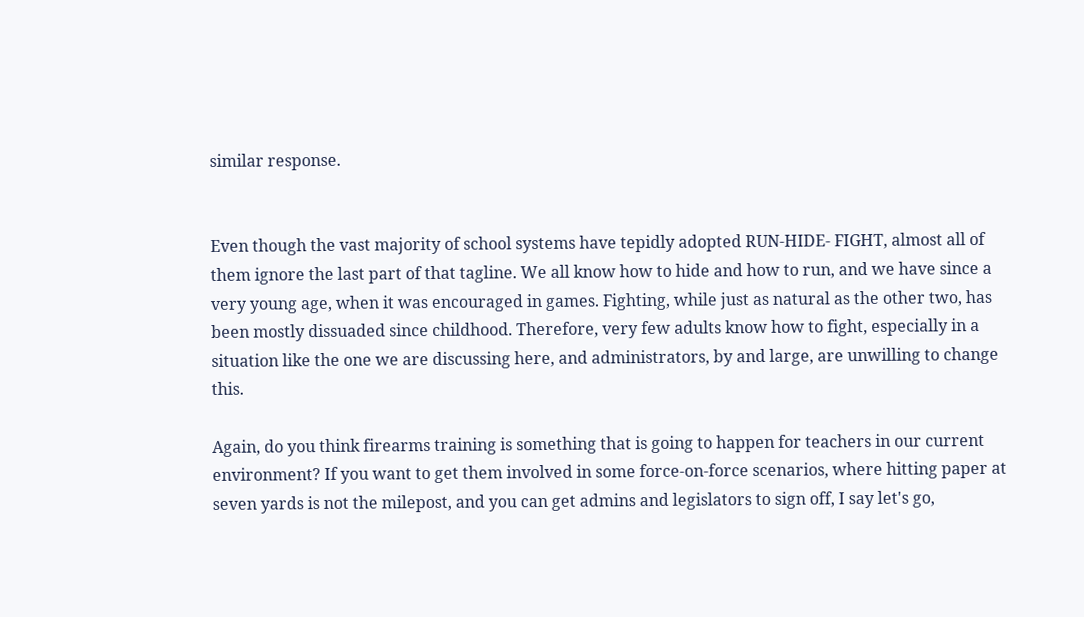similar response.


Even though the vast majority of school systems have tepidly adopted RUN-HIDE- FIGHT, almost all of them ignore the last part of that tagline. We all know how to hide and how to run, and we have since a very young age, when it was encouraged in games. Fighting, while just as natural as the other two, has been mostly dissuaded since childhood. Therefore, very few adults know how to fight, especially in a situation like the one we are discussing here, and administrators, by and large, are unwilling to change this.

Again, do you think firearms training is something that is going to happen for teachers in our current environment? If you want to get them involved in some force-on-force scenarios, where hitting paper at seven yards is not the milepost, and you can get admins and legislators to sign off, I say let's go,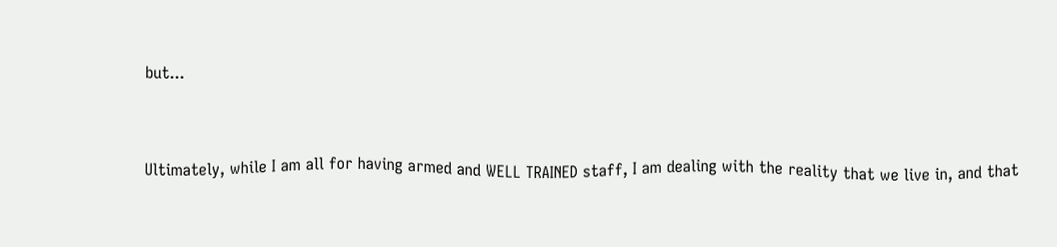but...


Ultimately, while I am all for having armed and WELL TRAINED staff, I am dealing with the reality that we live in, and that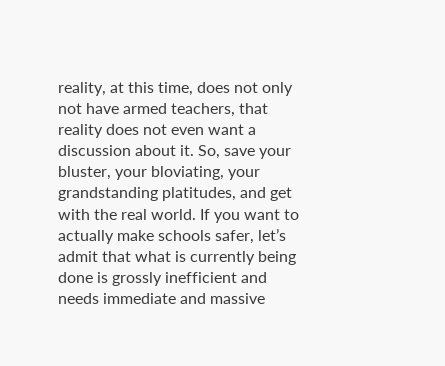reality, at this time, does not only not have armed teachers, that reality does not even want a discussion about it. So, save your bluster, your bloviating, your grandstanding platitudes, and get with the real world. If you want to actually make schools safer, let’s admit that what is currently being done is grossly inefficient and needs immediate and massive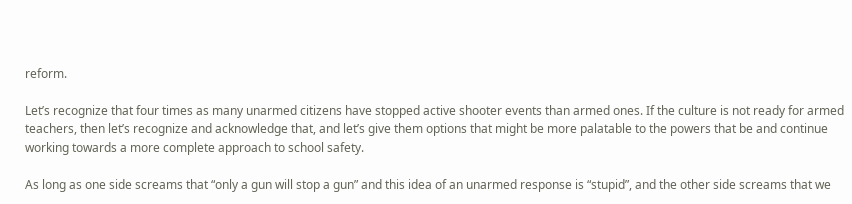reform.

Let’s recognize that four times as many unarmed citizens have stopped active shooter events than armed ones. If the culture is not ready for armed teachers, then let’s recognize and acknowledge that, and let’s give them options that might be more palatable to the powers that be and continue working towards a more complete approach to school safety.

As long as one side screams that “only a gun will stop a gun” and this idea of an unarmed response is “stupid”, and the other side screams that we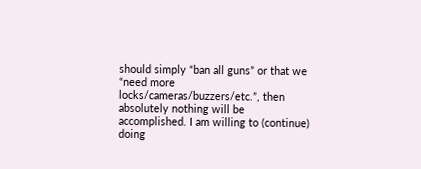should simply “ban all guns” or that we “need more locks/cameras/buzzers/etc.”, then absolutely nothing will be accomplished. I am willing to (continue) doing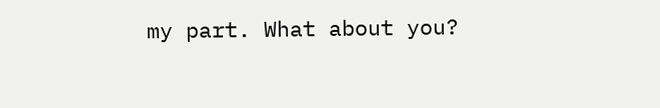my part. What about you?